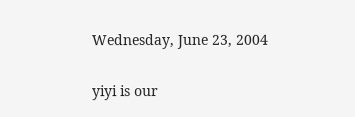Wednesday, June 23, 2004


yiyi is our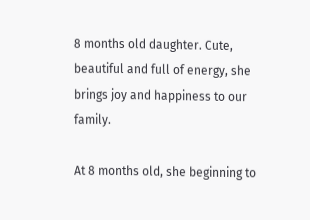8 months old daughter. Cute, beautiful and full of energy, she brings joy and happiness to our family.

At 8 months old, she beginning to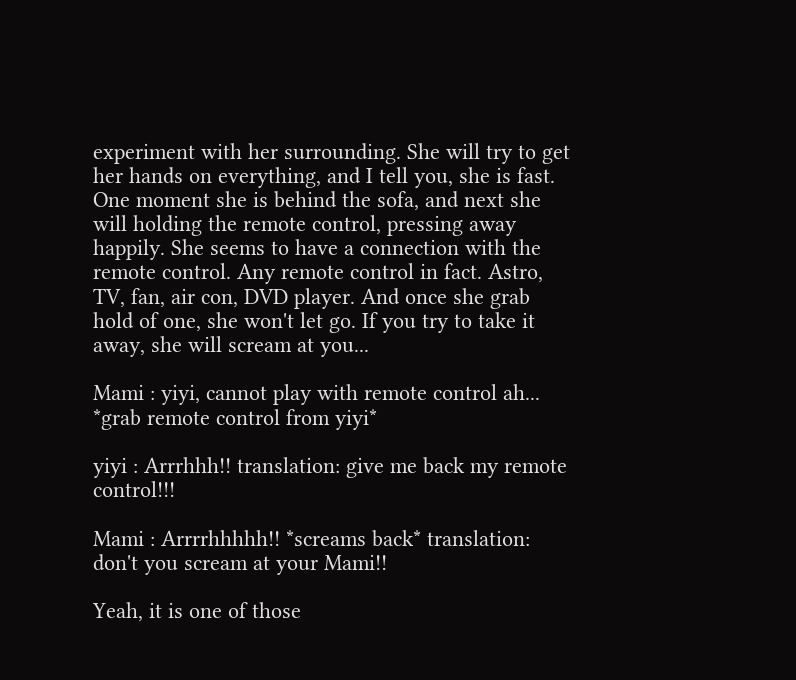experiment with her surrounding. She will try to get her hands on everything, and I tell you, she is fast. One moment she is behind the sofa, and next she will holding the remote control, pressing away happily. She seems to have a connection with the remote control. Any remote control in fact. Astro, TV, fan, air con, DVD player. And once she grab hold of one, she won't let go. If you try to take it away, she will scream at you...

Mami : yiyi, cannot play with remote control ah... *grab remote control from yiyi*

yiyi : Arrrhhh!! translation: give me back my remote control!!!

Mami : Arrrrhhhhh!! *screams back* translation: don't you scream at your Mami!!

Yeah, it is one of those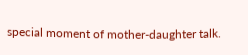special moment of mother-daughter talk.